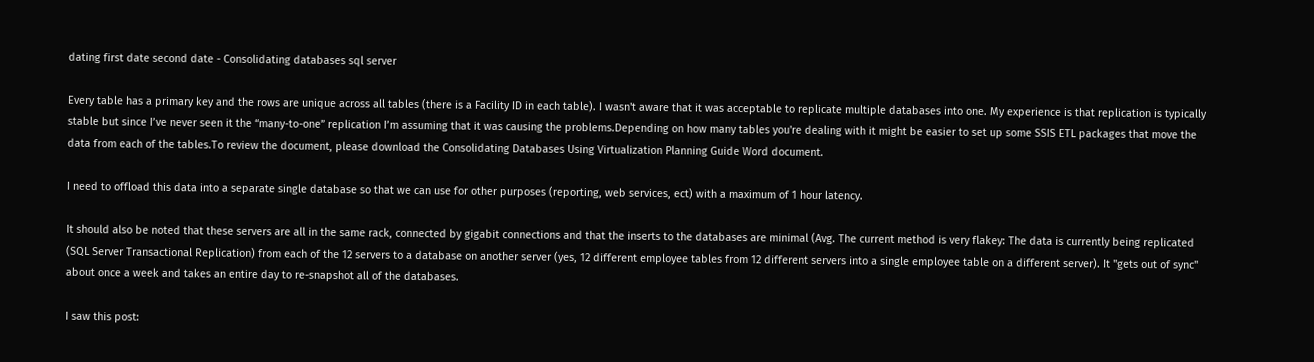dating first date second date - Consolidating databases sql server

Every table has a primary key and the rows are unique across all tables (there is a Facility ID in each table). I wasn't aware that it was acceptable to replicate multiple databases into one. My experience is that replication is typically stable but since I’ve never seen it the “many-to-one” replication I’m assuming that it was causing the problems.Depending on how many tables you're dealing with it might be easier to set up some SSIS ETL packages that move the data from each of the tables.To review the document, please download the Consolidating Databases Using Virtualization Planning Guide Word document.

I need to offload this data into a separate single database so that we can use for other purposes (reporting, web services, ect) with a maximum of 1 hour latency.

It should also be noted that these servers are all in the same rack, connected by gigabit connections and that the inserts to the databases are minimal (Avg. The current method is very flakey: The data is currently being replicated (SQL Server Transactional Replication) from each of the 12 servers to a database on another server (yes, 12 different employee tables from 12 different servers into a single employee table on a different server). It "gets out of sync" about once a week and takes an entire day to re-snapshot all of the databases.

I saw this post: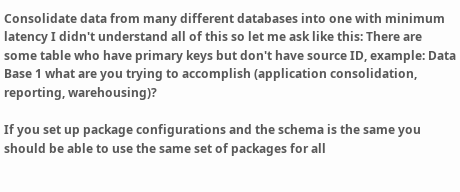Consolidate data from many different databases into one with minimum latency I didn't understand all of this so let me ask like this: There are some table who have primary keys but don't have source ID, example: Data Base 1 what are you trying to accomplish (application consolidation, reporting, warehousing)?

If you set up package configurations and the schema is the same you should be able to use the same set of packages for all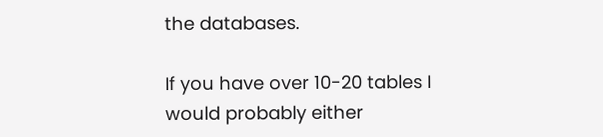the databases.

If you have over 10-20 tables I would probably either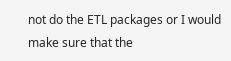not do the ETL packages or I would make sure that the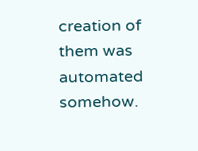creation of them was automated somehow.